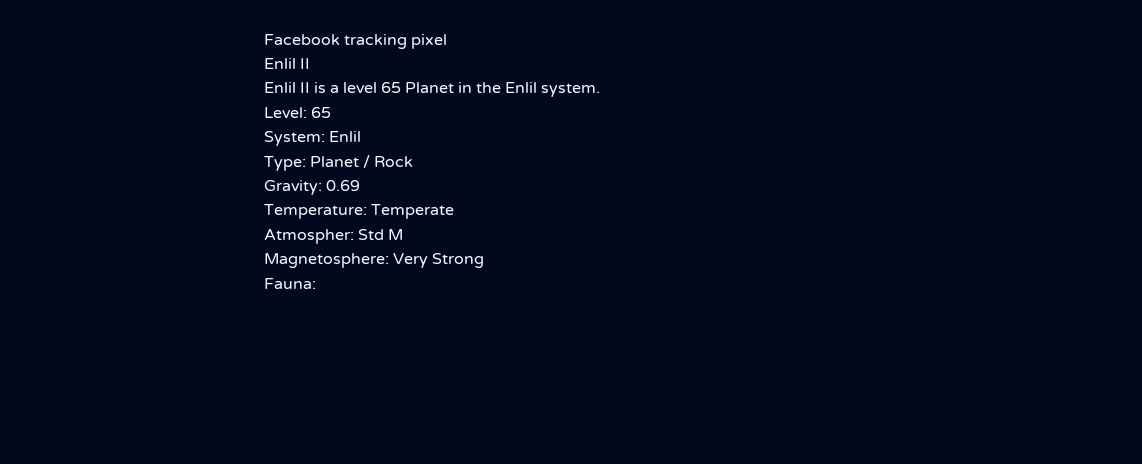Facebook tracking pixel
Enlil II
Enlil II is a level 65 Planet in the Enlil system.
Level: 65
System: Enlil
Type: Planet / Rock
Gravity: 0.69
Temperature: Temperate
Atmospher: Std M
Magnetosphere: Very Strong
Fauna: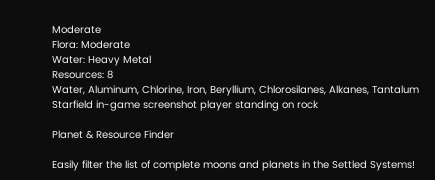Moderate
Flora: Moderate
Water: Heavy Metal
Resources: 8
Water, Aluminum, Chlorine, Iron, Beryllium, Chlorosilanes, Alkanes, Tantalum
Starfield in-game screenshot player standing on rock

Planet & Resource Finder

Easily filter the list of complete moons and planets in the Settled Systems!